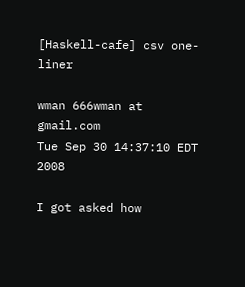[Haskell-cafe] csv one-liner

wman 666wman at gmail.com
Tue Sep 30 14:37:10 EDT 2008

I got asked how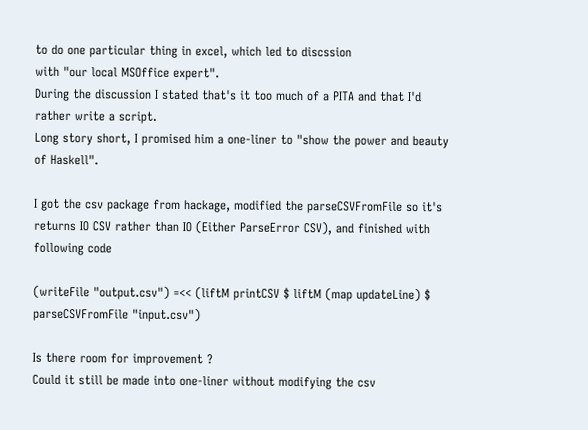to do one particular thing in excel, which led to discssion
with "our local MSOffice expert".
During the discussion I stated that's it too much of a PITA and that I'd
rather write a script.
Long story short, I promised him a one-liner to "show the power and beauty
of Haskell".

I got the csv package from hackage, modified the parseCSVFromFile so it's
returns IO CSV rather than IO (Either ParseError CSV), and finished with
following code

(writeFile "output.csv") =<< (liftM printCSV $ liftM (map updateLine) $
parseCSVFromFile "input.csv")

Is there room for improvement ?
Could it still be made into one-liner without modifying the csv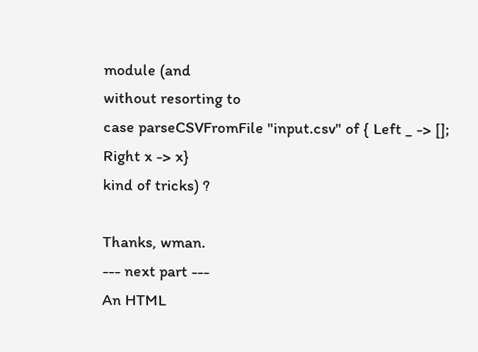module (and
without resorting to
case parseCSVFromFile "input.csv" of { Left _ -> []; Right x -> x}
kind of tricks) ?

Thanks, wman.
--- next part ---
An HTML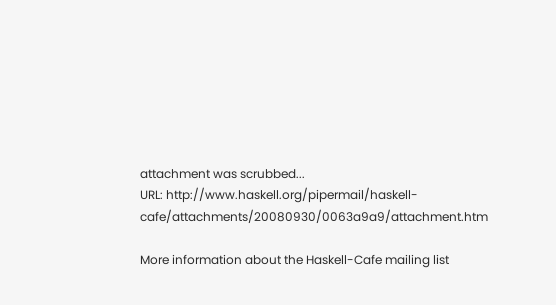attachment was scrubbed...
URL: http://www.haskell.org/pipermail/haskell-cafe/attachments/20080930/0063a9a9/attachment.htm

More information about the Haskell-Cafe mailing list